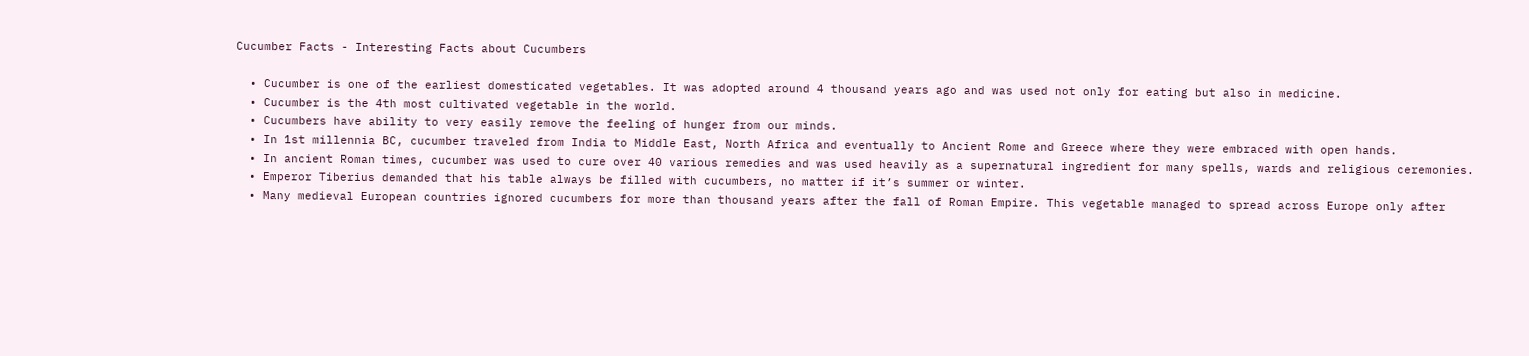Cucumber Facts - Interesting Facts about Cucumbers

  • Cucumber is one of the earliest domesticated vegetables. It was adopted around 4 thousand years ago and was used not only for eating but also in medicine.
  • Cucumber is the 4th most cultivated vegetable in the world.
  • Cucumbers have ability to very easily remove the feeling of hunger from our minds.
  • In 1st millennia BC, cucumber traveled from India to Middle East, North Africa and eventually to Ancient Rome and Greece where they were embraced with open hands.
  • In ancient Roman times, cucumber was used to cure over 40 various remedies and was used heavily as a supernatural ingredient for many spells, wards and religious ceremonies.
  • Emperor Tiberius demanded that his table always be filled with cucumbers, no matter if it’s summer or winter.
  • Many medieval European countries ignored cucumbers for more than thousand years after the fall of Roman Empire. This vegetable managed to spread across Europe only after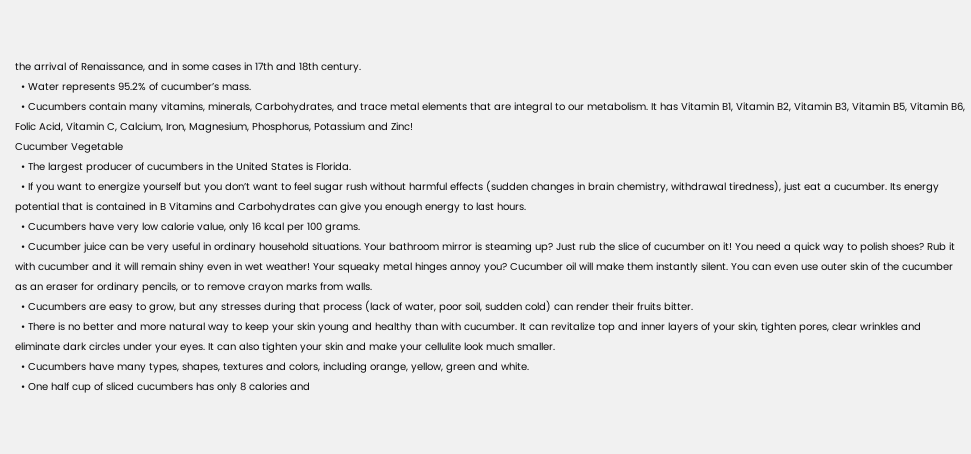the arrival of Renaissance, and in some cases in 17th and 18th century.
  • Water represents 95.2% of cucumber’s mass.
  • Cucumbers contain many vitamins, minerals, Carbohydrates, and trace metal elements that are integral to our metabolism. It has Vitamin B1, Vitamin B2, Vitamin B3, Vitamin B5, Vitamin B6, Folic Acid, Vitamin C, Calcium, Iron, Magnesium, Phosphorus, Potassium and Zinc!
Cucumber Vegetable
  • The largest producer of cucumbers in the United States is Florida.
  • If you want to energize yourself but you don’t want to feel sugar rush without harmful effects (sudden changes in brain chemistry, withdrawal tiredness), just eat a cucumber. Its energy potential that is contained in B Vitamins and Carbohydrates can give you enough energy to last hours.
  • Cucumbers have very low calorie value, only 16 kcal per 100 grams.
  • Cucumber juice can be very useful in ordinary household situations. Your bathroom mirror is steaming up? Just rub the slice of cucumber on it! You need a quick way to polish shoes? Rub it with cucumber and it will remain shiny even in wet weather! Your squeaky metal hinges annoy you? Cucumber oil will make them instantly silent. You can even use outer skin of the cucumber as an eraser for ordinary pencils, or to remove crayon marks from walls.
  • Cucumbers are easy to grow, but any stresses during that process (lack of water, poor soil, sudden cold) can render their fruits bitter.
  • There is no better and more natural way to keep your skin young and healthy than with cucumber. It can revitalize top and inner layers of your skin, tighten pores, clear wrinkles and eliminate dark circles under your eyes. It can also tighten your skin and make your cellulite look much smaller.
  • Cucumbers have many types, shapes, textures and colors, including orange, yellow, green and white.
  • One half cup of sliced cucumbers has only 8 calories and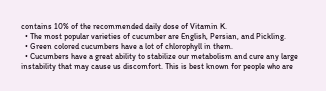contains 10% of the recommended daily dose of Vitamin K.
  • The most popular varieties of cucumber are English, Persian, and Pickling.
  • Green colored cucumbers have a lot of chlorophyll in them.
  • Cucumbers have a great ability to stabilize our metabolism and cure any large instability that may cause us discomfort. This is best known for people who are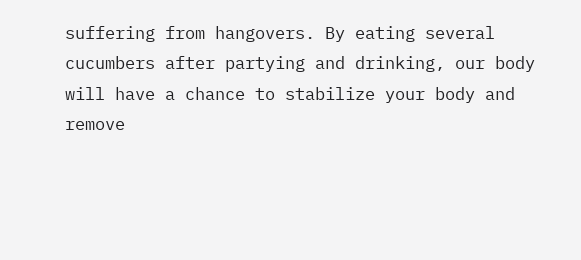suffering from hangovers. By eating several cucumbers after partying and drinking, our body will have a chance to stabilize your body and remove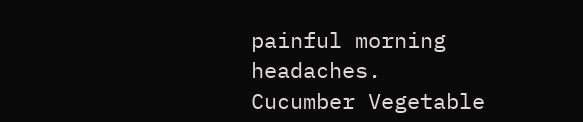painful morning headaches.
Cucumber Vegetable